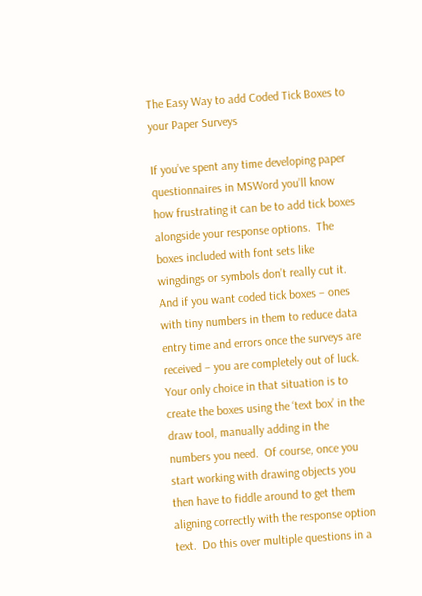The Easy Way to add Coded Tick Boxes to your Paper Surveys

If you’ve spent any time developing paper questionnaires in MSWord you’ll know how frustrating it can be to add tick boxes alongside your response options.  The boxes included with font sets like wingdings or symbols don’t really cut it.  And if you want coded tick boxes – ones with tiny numbers in them to reduce data entry time and errors once the surveys are received – you are completely out of luck.  Your only choice in that situation is to create the boxes using the ‘text box’ in the draw tool, manually adding in the numbers you need.  Of course, once you start working with drawing objects you then have to fiddle around to get them aligning correctly with the response option text.  Do this over multiple questions in a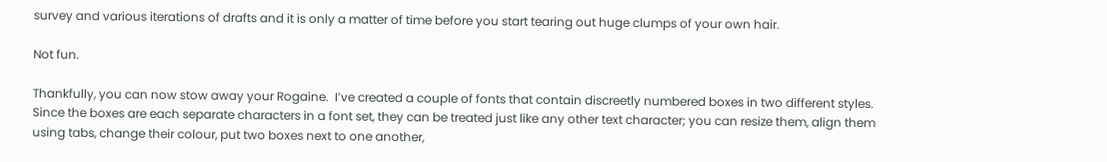survey and various iterations of drafts and it is only a matter of time before you start tearing out huge clumps of your own hair.

Not fun.

Thankfully, you can now stow away your Rogaine.  I’ve created a couple of fonts that contain discreetly numbered boxes in two different styles. Since the boxes are each separate characters in a font set, they can be treated just like any other text character; you can resize them, align them using tabs, change their colour, put two boxes next to one another,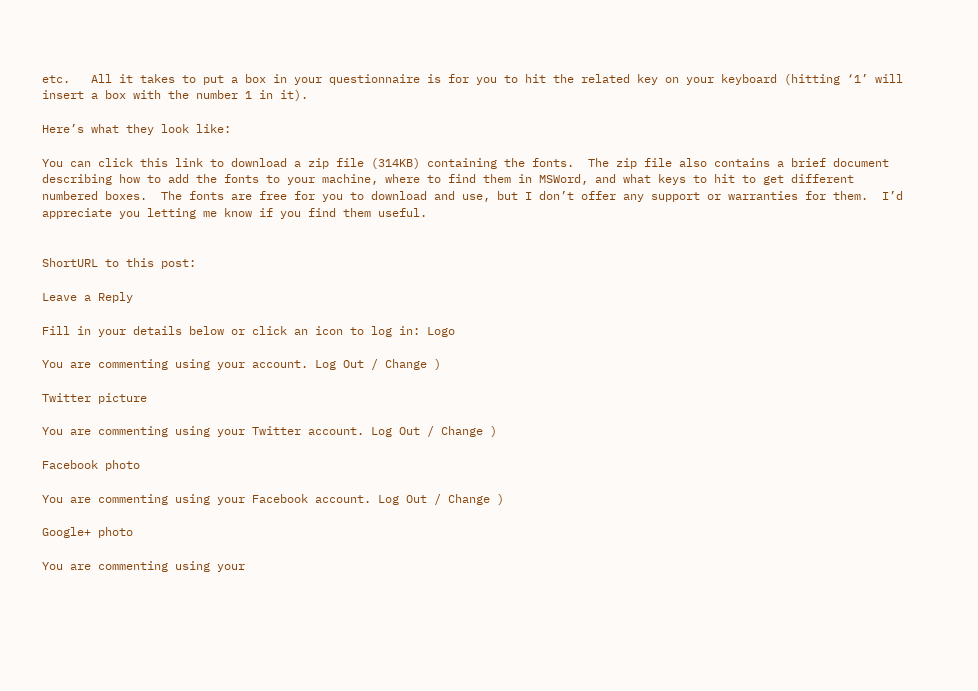etc.   All it takes to put a box in your questionnaire is for you to hit the related key on your keyboard (hitting ‘1’ will insert a box with the number 1 in it).

Here’s what they look like:

You can click this link to download a zip file (314KB) containing the fonts.  The zip file also contains a brief document describing how to add the fonts to your machine, where to find them in MSWord, and what keys to hit to get different numbered boxes.  The fonts are free for you to download and use, but I don’t offer any support or warranties for them.  I’d appreciate you letting me know if you find them useful.


ShortURL to this post:

Leave a Reply

Fill in your details below or click an icon to log in: Logo

You are commenting using your account. Log Out / Change )

Twitter picture

You are commenting using your Twitter account. Log Out / Change )

Facebook photo

You are commenting using your Facebook account. Log Out / Change )

Google+ photo

You are commenting using your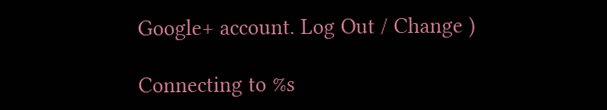Google+ account. Log Out / Change )

Connecting to %s